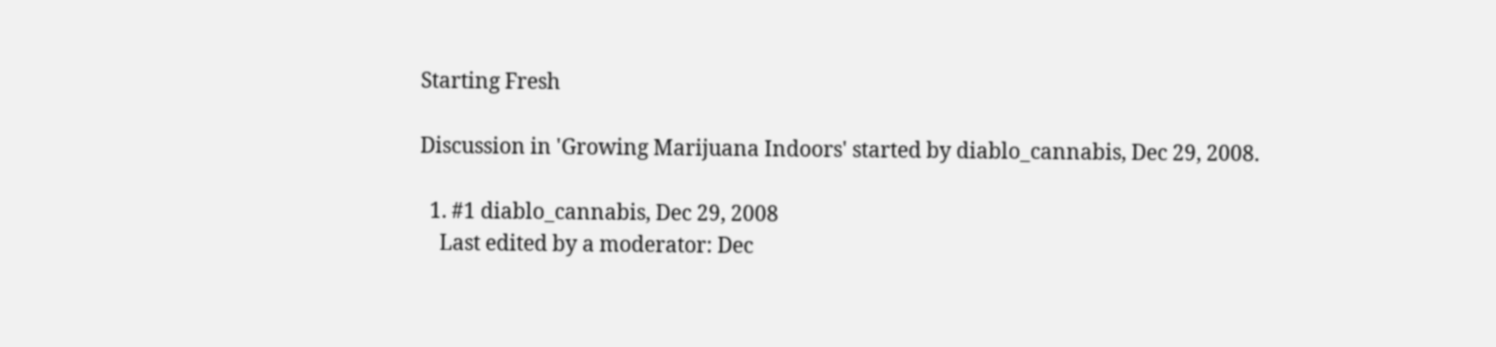Starting Fresh

Discussion in 'Growing Marijuana Indoors' started by diablo_cannabis, Dec 29, 2008.

  1. #1 diablo_cannabis, Dec 29, 2008
    Last edited by a moderator: Dec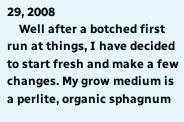29, 2008
    Well after a botched first run at things, I have decided to start fresh and make a few changes. My grow medium is a perlite, organic sphagnum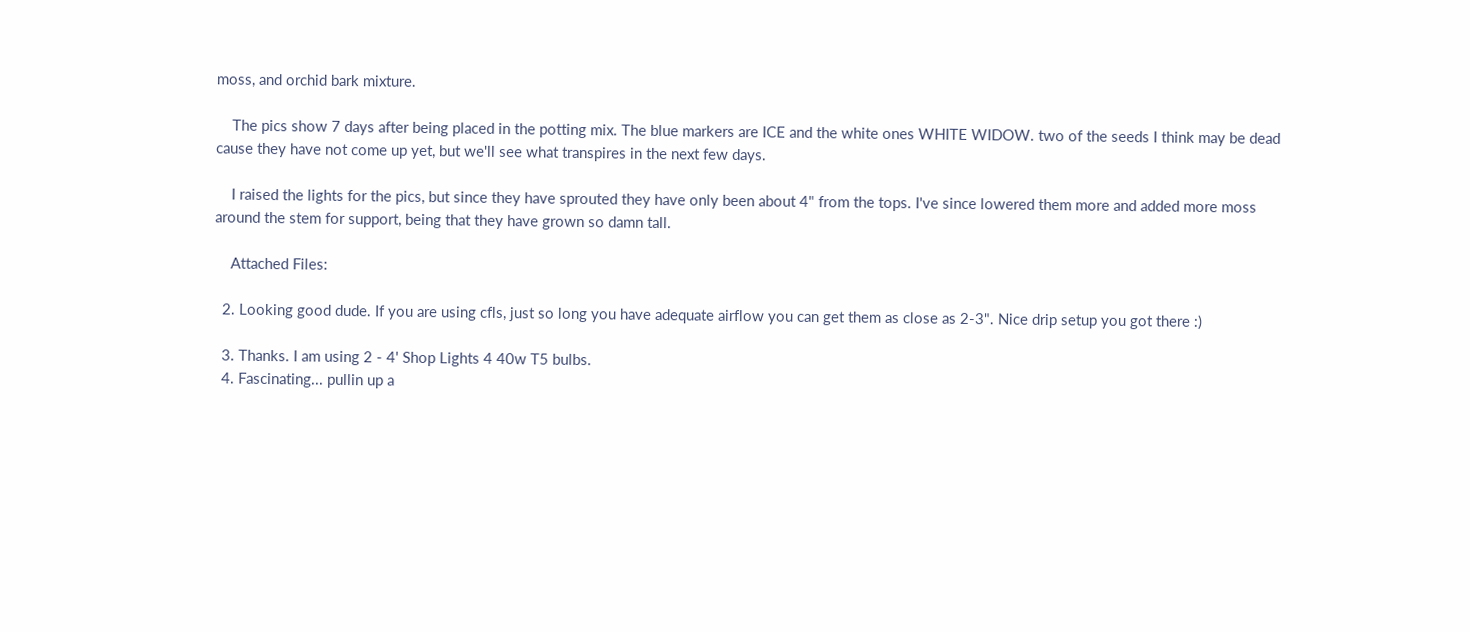moss, and orchid bark mixture.

    The pics show 7 days after being placed in the potting mix. The blue markers are ICE and the white ones WHITE WIDOW. two of the seeds I think may be dead cause they have not come up yet, but we'll see what transpires in the next few days.

    I raised the lights for the pics, but since they have sprouted they have only been about 4" from the tops. I've since lowered them more and added more moss around the stem for support, being that they have grown so damn tall.

    Attached Files:

  2. Looking good dude. If you are using cfls, just so long you have adequate airflow you can get them as close as 2-3". Nice drip setup you got there :)

  3. Thanks. I am using 2 - 4' Shop Lights 4 40w T5 bulbs.
  4. Fascinating... pullin up a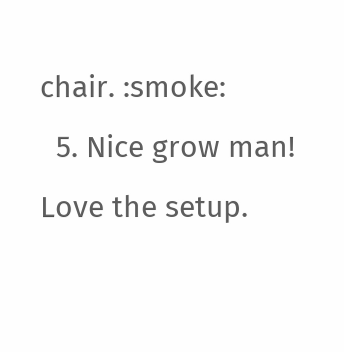chair. :smoke:
  5. Nice grow man! Love the setup.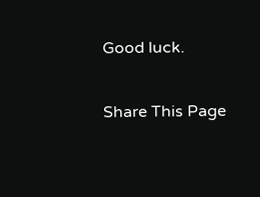Good luck.

Share This Page